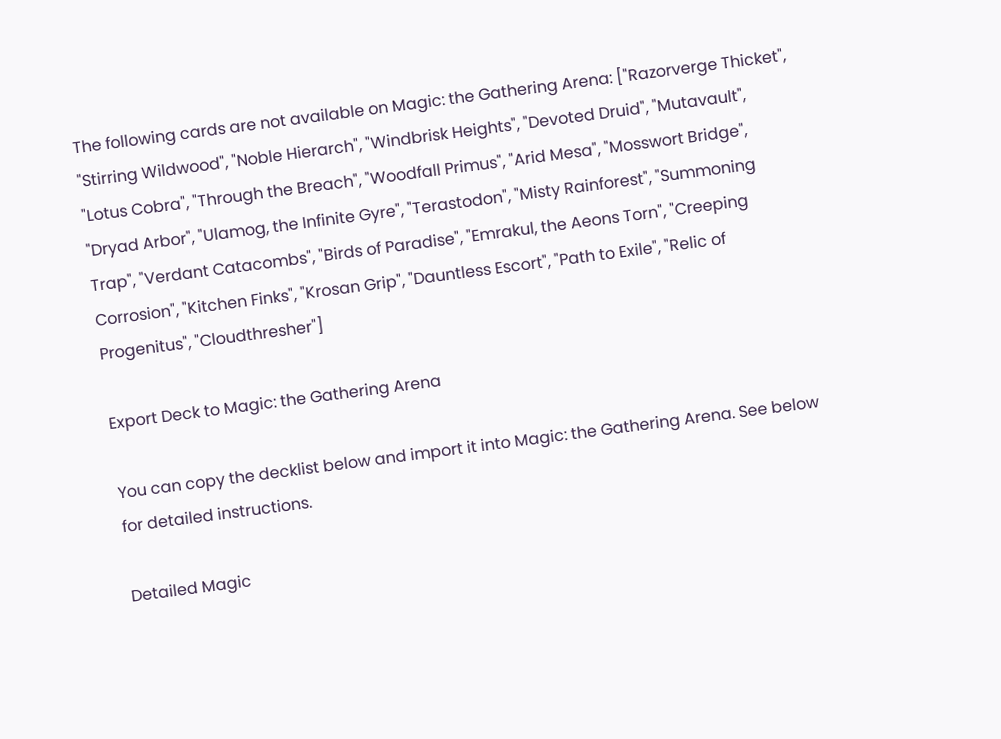The following cards are not available on Magic: the Gathering Arena: ["Razorverge Thicket", "Stirring Wildwood", "Noble Hierarch", "Windbrisk Heights", "Devoted Druid", "Mutavault", "Lotus Cobra", "Through the Breach", "Woodfall Primus", "Arid Mesa", "Mosswort Bridge", "Dryad Arbor", "Ulamog, the Infinite Gyre", "Terastodon", "Misty Rainforest", "Summoning Trap", "Verdant Catacombs", "Birds of Paradise", "Emrakul, the Aeons Torn", "Creeping Corrosion", "Kitchen Finks", "Krosan Grip", "Dauntless Escort", "Path to Exile", "Relic of Progenitus", "Cloudthresher"]

Export Deck to Magic: the Gathering Arena

You can copy the decklist below and import it into Magic: the Gathering Arena. See below for detailed instructions.

Detailed Magic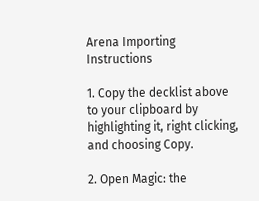Arena Importing Instructions

1. Copy the decklist above to your clipboard by highlighting it, right clicking, and choosing Copy.

2. Open Magic: the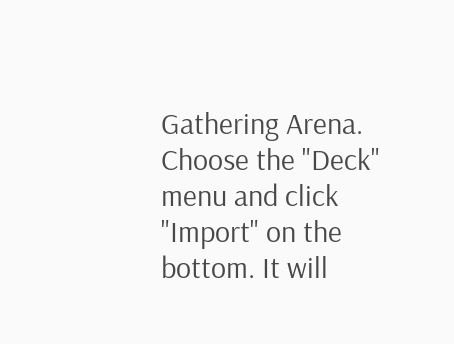Gathering Arena. Choose the "Deck" menu and click "Import" on the bottom. It will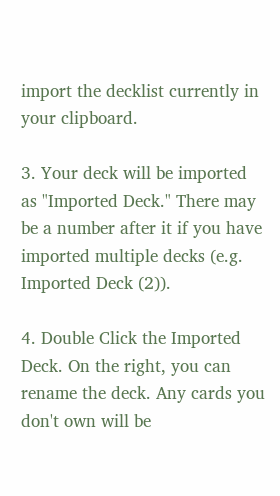import the decklist currently in your clipboard.

3. Your deck will be imported as "Imported Deck." There may be a number after it if you have imported multiple decks (e.g. Imported Deck (2)).

4. Double Click the Imported Deck. On the right, you can rename the deck. Any cards you don't own will be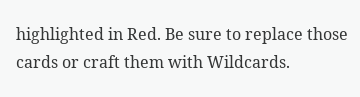highlighted in Red. Be sure to replace those cards or craft them with Wildcards.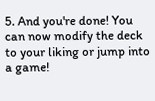5. And you're done! You can now modify the deck to your liking or jump into a game!